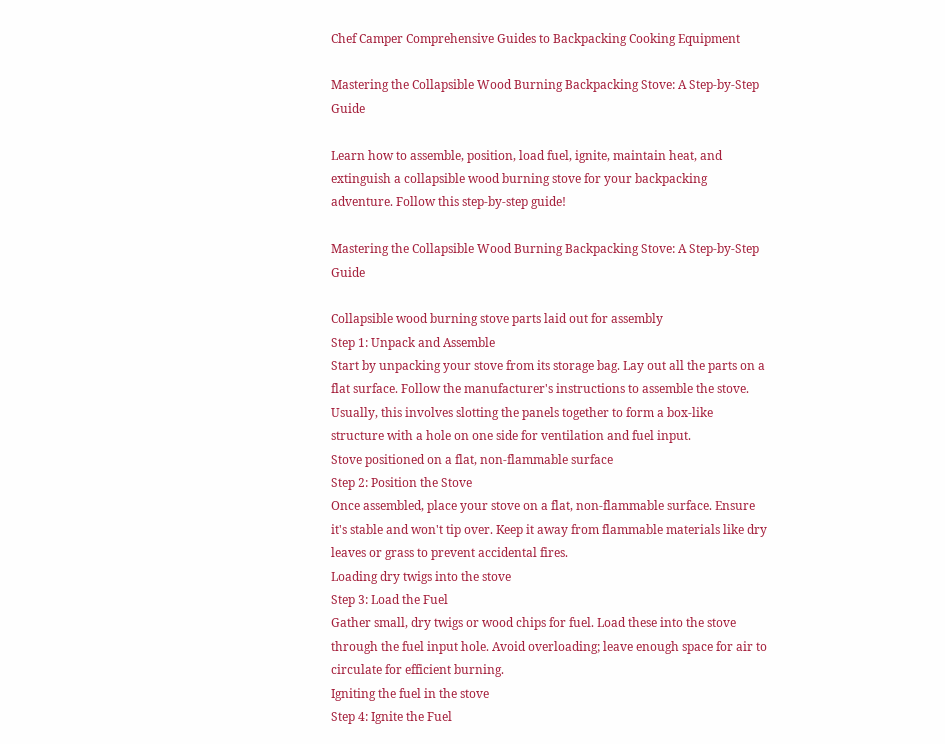Chef Camper Comprehensive Guides to Backpacking Cooking Equipment

Mastering the Collapsible Wood Burning Backpacking Stove: A Step-by-Step Guide

Learn how to assemble, position, load fuel, ignite, maintain heat, and extinguish a collapsible wood burning stove for your backpacking adventure. Follow this step-by-step guide!

Mastering the Collapsible Wood Burning Backpacking Stove: A Step-by-Step Guide

Collapsible wood burning stove parts laid out for assembly
Step 1: Unpack and Assemble
Start by unpacking your stove from its storage bag. Lay out all the parts on a flat surface. Follow the manufacturer's instructions to assemble the stove. Usually, this involves slotting the panels together to form a box-like structure with a hole on one side for ventilation and fuel input.
Stove positioned on a flat, non-flammable surface
Step 2: Position the Stove
Once assembled, place your stove on a flat, non-flammable surface. Ensure it's stable and won't tip over. Keep it away from flammable materials like dry leaves or grass to prevent accidental fires.
Loading dry twigs into the stove
Step 3: Load the Fuel
Gather small, dry twigs or wood chips for fuel. Load these into the stove through the fuel input hole. Avoid overloading; leave enough space for air to circulate for efficient burning.
Igniting the fuel in the stove
Step 4: Ignite the Fuel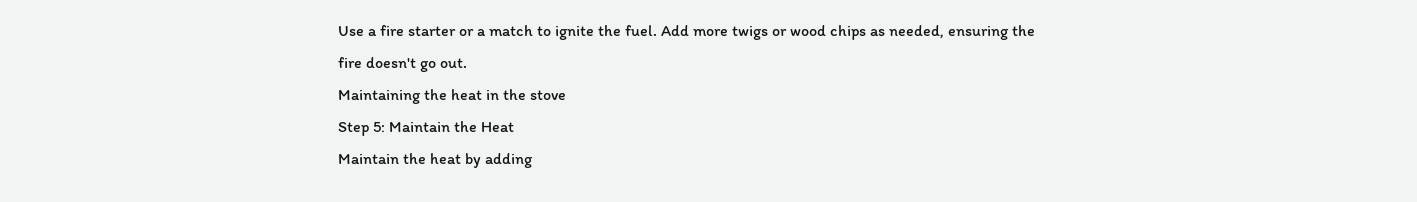Use a fire starter or a match to ignite the fuel. Add more twigs or wood chips as needed, ensuring the fire doesn't go out.
Maintaining the heat in the stove
Step 5: Maintain the Heat
Maintain the heat by adding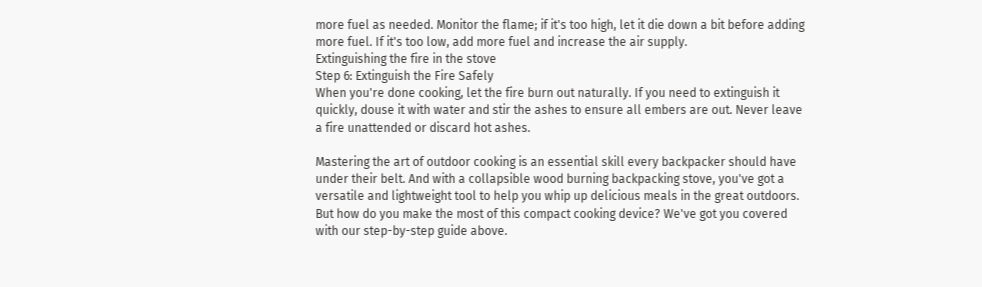more fuel as needed. Monitor the flame; if it's too high, let it die down a bit before adding more fuel. If it's too low, add more fuel and increase the air supply.
Extinguishing the fire in the stove
Step 6: Extinguish the Fire Safely
When you're done cooking, let the fire burn out naturally. If you need to extinguish it quickly, douse it with water and stir the ashes to ensure all embers are out. Never leave a fire unattended or discard hot ashes.

Mastering the art of outdoor cooking is an essential skill every backpacker should have under their belt. And with a collapsible wood burning backpacking stove, you've got a versatile and lightweight tool to help you whip up delicious meals in the great outdoors. But how do you make the most of this compact cooking device? We've got you covered with our step-by-step guide above.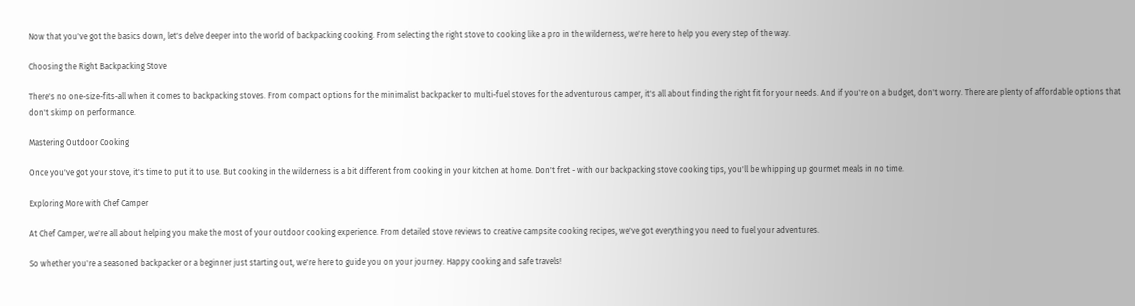Now that you've got the basics down, let's delve deeper into the world of backpacking cooking. From selecting the right stove to cooking like a pro in the wilderness, we're here to help you every step of the way.

Choosing the Right Backpacking Stove

There's no one-size-fits-all when it comes to backpacking stoves. From compact options for the minimalist backpacker to multi-fuel stoves for the adventurous camper, it's all about finding the right fit for your needs. And if you're on a budget, don't worry. There are plenty of affordable options that don't skimp on performance.

Mastering Outdoor Cooking

Once you've got your stove, it's time to put it to use. But cooking in the wilderness is a bit different from cooking in your kitchen at home. Don't fret - with our backpacking stove cooking tips, you'll be whipping up gourmet meals in no time.

Exploring More with Chef Camper

At Chef Camper, we're all about helping you make the most of your outdoor cooking experience. From detailed stove reviews to creative campsite cooking recipes, we've got everything you need to fuel your adventures.

So whether you're a seasoned backpacker or a beginner just starting out, we're here to guide you on your journey. Happy cooking and safe travels!